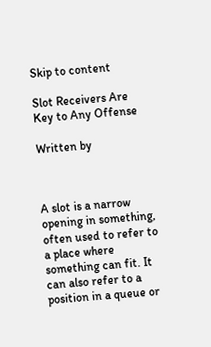Skip to content

Slot Receivers Are Key to Any Offense

Written by



A slot is a narrow opening in something, often used to refer to a place where something can fit. It can also refer to a position in a queue or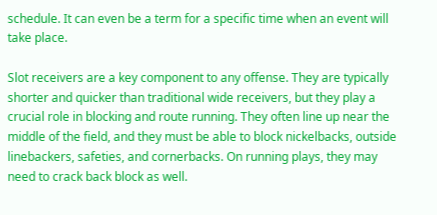schedule. It can even be a term for a specific time when an event will take place.

Slot receivers are a key component to any offense. They are typically shorter and quicker than traditional wide receivers, but they play a crucial role in blocking and route running. They often line up near the middle of the field, and they must be able to block nickelbacks, outside linebackers, safeties, and cornerbacks. On running plays, they may need to crack back block as well.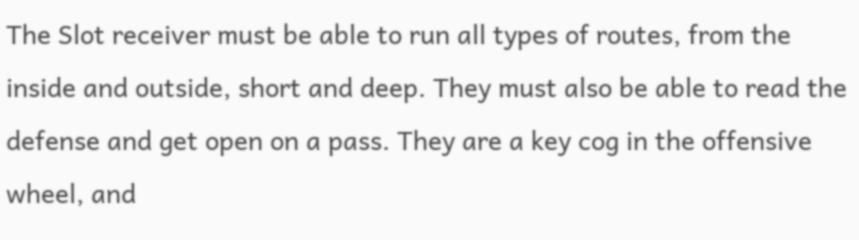The Slot receiver must be able to run all types of routes, from the inside and outside, short and deep. They must also be able to read the defense and get open on a pass. They are a key cog in the offensive wheel, and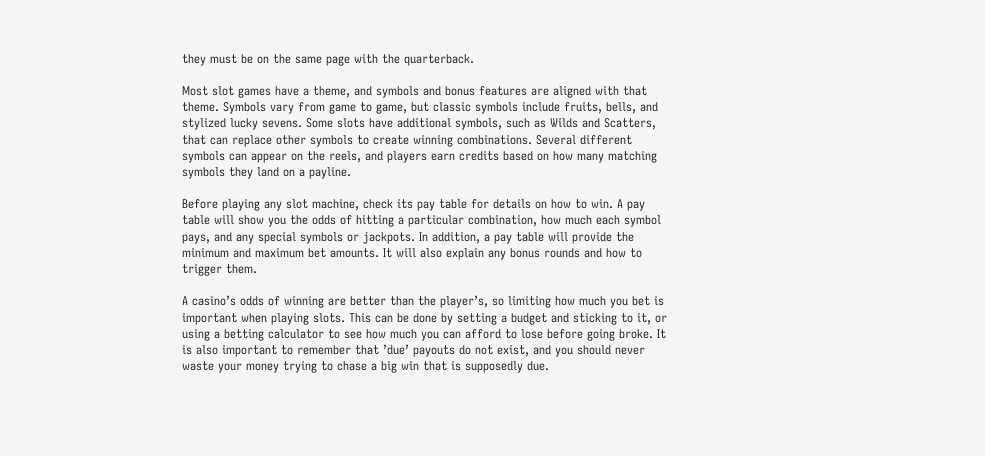they must be on the same page with the quarterback.

Most slot games have a theme, and symbols and bonus features are aligned with that theme. Symbols vary from game to game, but classic symbols include fruits, bells, and stylized lucky sevens. Some slots have additional symbols, such as Wilds and Scatters, that can replace other symbols to create winning combinations. Several different symbols can appear on the reels, and players earn credits based on how many matching symbols they land on a payline.

Before playing any slot machine, check its pay table for details on how to win. A pay table will show you the odds of hitting a particular combination, how much each symbol pays, and any special symbols or jackpots. In addition, a pay table will provide the minimum and maximum bet amounts. It will also explain any bonus rounds and how to trigger them.

A casino’s odds of winning are better than the player’s, so limiting how much you bet is important when playing slots. This can be done by setting a budget and sticking to it, or using a betting calculator to see how much you can afford to lose before going broke. It is also important to remember that ’due’ payouts do not exist, and you should never waste your money trying to chase a big win that is supposedly due.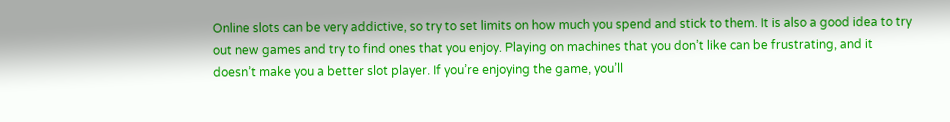Online slots can be very addictive, so try to set limits on how much you spend and stick to them. It is also a good idea to try out new games and try to find ones that you enjoy. Playing on machines that you don’t like can be frustrating, and it doesn’t make you a better slot player. If you’re enjoying the game, you’ll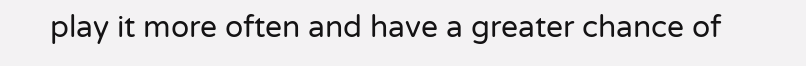play it more often and have a greater chance of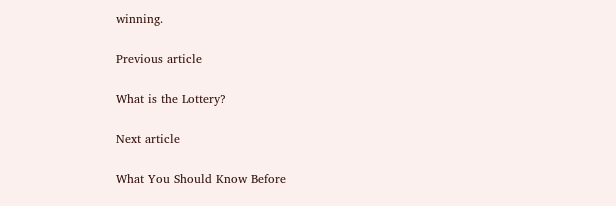winning.

Previous article

What is the Lottery?

Next article

What You Should Know Before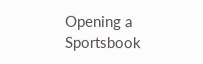Opening a Sportsbook